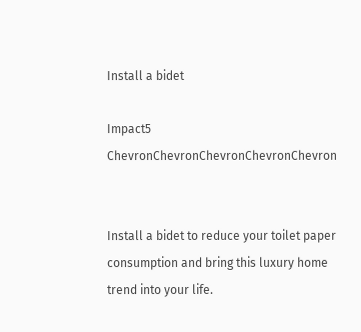Install a bidet

Impact5 ChevronChevronChevronChevronChevron


Install a bidet to reduce your toilet paper consumption and bring this luxury home trend into your life.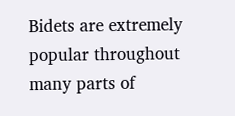Bidets are extremely popular throughout many parts of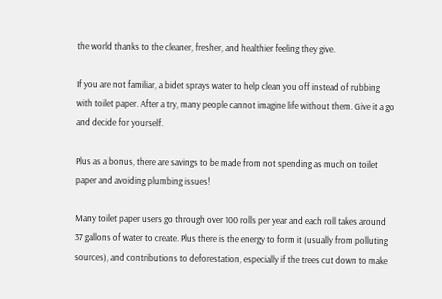the world thanks to the cleaner, fresher, and healthier feeling they give.

If you are not familiar, a bidet sprays water to help clean you off instead of rubbing with toilet paper. After a try, many people cannot imagine life without them. Give it a go and decide for yourself.

Plus as a bonus, there are savings to be made from not spending as much on toilet paper and avoiding plumbing issues!

Many toilet paper users go through over 100 rolls per year and each roll takes around 37 gallons of water to create. Plus there is the energy to form it (usually from polluting sources), and contributions to deforestation, especially if the trees cut down to make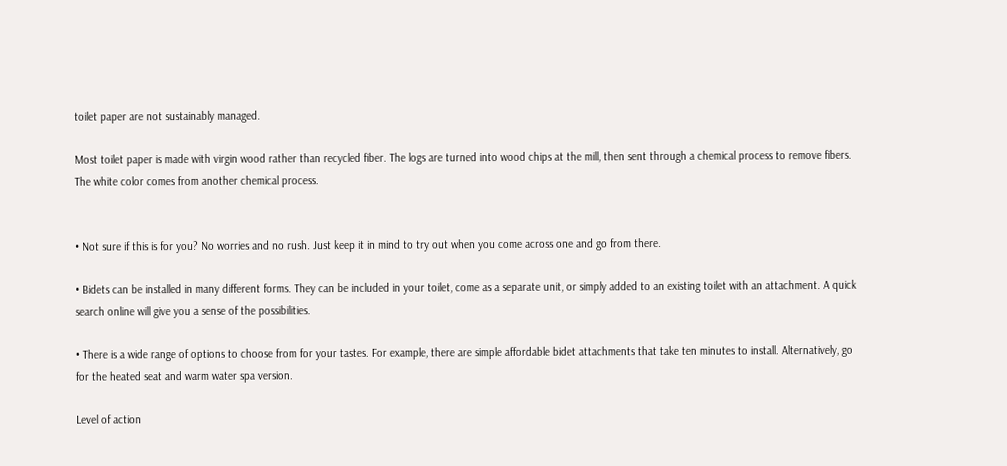toilet paper are not sustainably managed.

Most toilet paper is made with virgin wood rather than recycled fiber. The logs are turned into wood chips at the mill, then sent through a chemical process to remove fibers. The white color comes from another chemical process.


• Not sure if this is for you? No worries and no rush. Just keep it in mind to try out when you come across one and go from there.

• Bidets can be installed in many different forms. They can be included in your toilet, come as a separate unit, or simply added to an existing toilet with an attachment. A quick search online will give you a sense of the possibilities.

• There is a wide range of options to choose from for your tastes. For example, there are simple affordable bidet attachments that take ten minutes to install. Alternatively, go for the heated seat and warm water spa version.

Level of action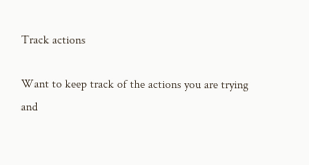Track actions

Want to keep track of the actions you are trying and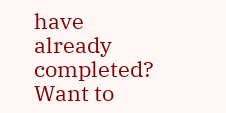have already completed? Want to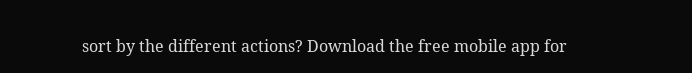sort by the different actions? Download the free mobile app for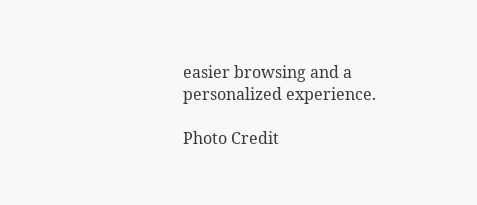easier browsing and a personalized experience.

Photo Credit